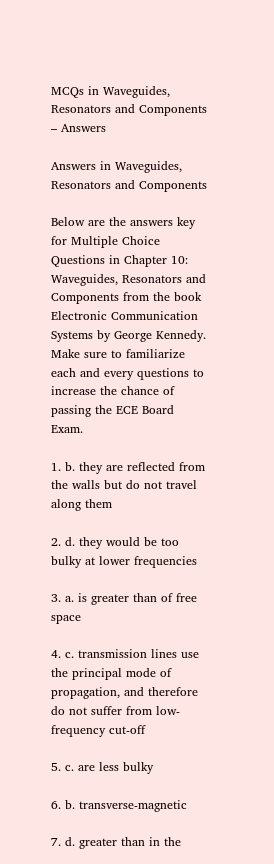MCQs in Waveguides, Resonators and Components – Answers

Answers in Waveguides, Resonators and Components

Below are the answers key for Multiple Choice Questions in Chapter 10: Waveguides, Resonators and Components from the book Electronic Communication Systems by George Kennedy. Make sure to familiarize each and every questions to increase the chance of passing the ECE Board Exam.

1. b. they are reflected from the walls but do not travel along them

2. d. they would be too bulky at lower frequencies

3. a. is greater than of free space

4. c. transmission lines use the principal mode of propagation, and therefore do not suffer from low-frequency cut-off

5. c. are less bulky

6. b. transverse-magnetic

7. d. greater than in the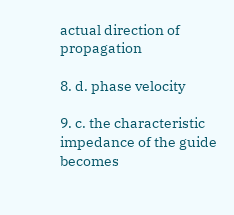actual direction of propagation

8. d. phase velocity

9. c. the characteristic impedance of the guide becomes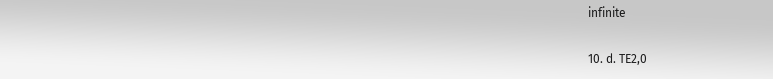infinite

10. d. TE2,0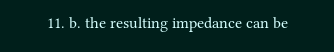11. b. the resulting impedance can be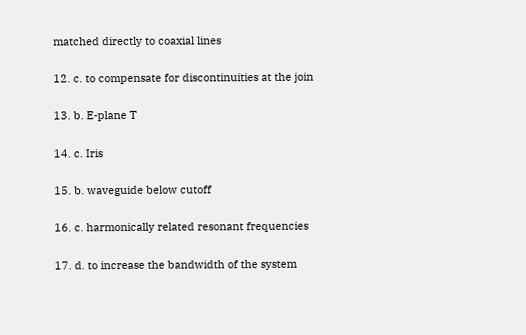matched directly to coaxial lines

12. c. to compensate for discontinuities at the join

13. b. E-plane T

14. c. Iris

15. b. waveguide below cutoff

16. c. harmonically related resonant frequencies

17. d. to increase the bandwidth of the system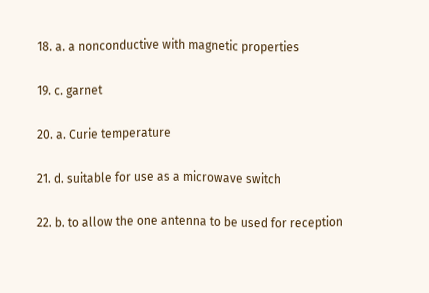18. a. a nonconductive with magnetic properties

19. c. garnet

20. a. Curie temperature

21. d. suitable for use as a microwave switch

22. b. to allow the one antenna to be used for reception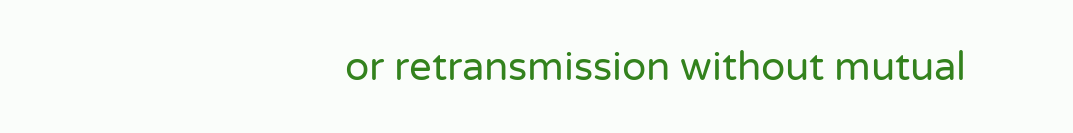or retransmission without mutual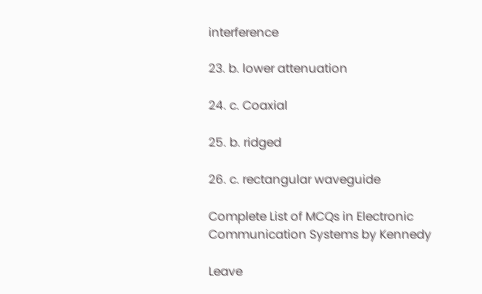interference

23. b. lower attenuation

24. c. Coaxial

25. b. ridged

26. c. rectangular waveguide

Complete List of MCQs in Electronic Communication Systems by Kennedy

Leave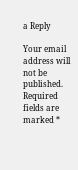a Reply

Your email address will not be published. Required fields are marked *